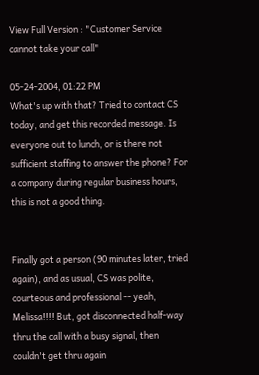View Full Version : "Customer Service cannot take your call"

05-24-2004, 01:22 PM
What's up with that? Tried to contact CS today, and get this recorded message. Is everyone out to lunch, or is there not sufficient staffing to answer the phone? For a company during regular business hours, this is not a good thing.


Finally got a person (90 minutes later, tried again), and as usual, CS was polite, courteous and professional -- yeah, Melissa!!!! But, got disconnected half-way thru the call with a busy signal, then couldn't get thru again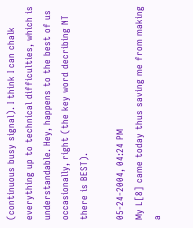(continuous busy signal). I think I can chalk everything up to technical difficulties, which is understandable. Hey, happens to the best of us occasionally, right (the key word decribing NT there is BEST).

05-24-2004, 04:24 PM
My L[8] came today thus saving me from making a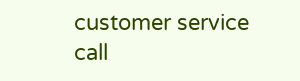customer service call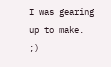I was gearing up to make. ;)